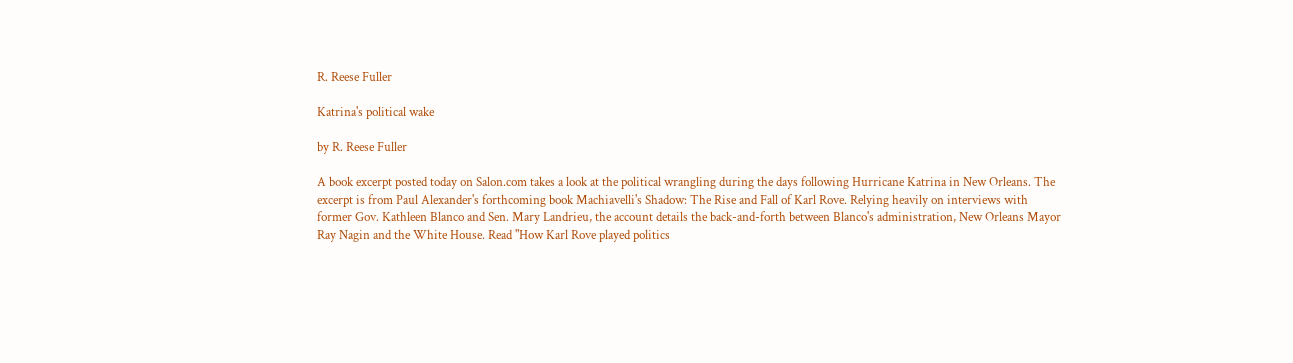R. Reese Fuller

Katrina's political wake

by R. Reese Fuller

A book excerpt posted today on Salon.com takes a look at the political wrangling during the days following Hurricane Katrina in New Orleans. The excerpt is from Paul Alexander's forthcoming book Machiavelli's Shadow: The Rise and Fall of Karl Rove. Relying heavily on interviews with former Gov. Kathleen Blanco and Sen. Mary Landrieu, the account details the back-and-forth between Blanco's administration, New Orleans Mayor Ray Nagin and the White House. Read "How Karl Rove played politics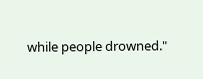while people drowned."